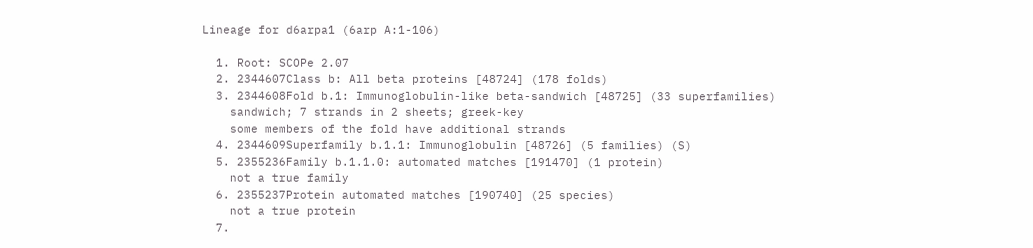Lineage for d6arpa1 (6arp A:1-106)

  1. Root: SCOPe 2.07
  2. 2344607Class b: All beta proteins [48724] (178 folds)
  3. 2344608Fold b.1: Immunoglobulin-like beta-sandwich [48725] (33 superfamilies)
    sandwich; 7 strands in 2 sheets; greek-key
    some members of the fold have additional strands
  4. 2344609Superfamily b.1.1: Immunoglobulin [48726] (5 families) (S)
  5. 2355236Family b.1.1.0: automated matches [191470] (1 protein)
    not a true family
  6. 2355237Protein automated matches [190740] (25 species)
    not a true protein
  7.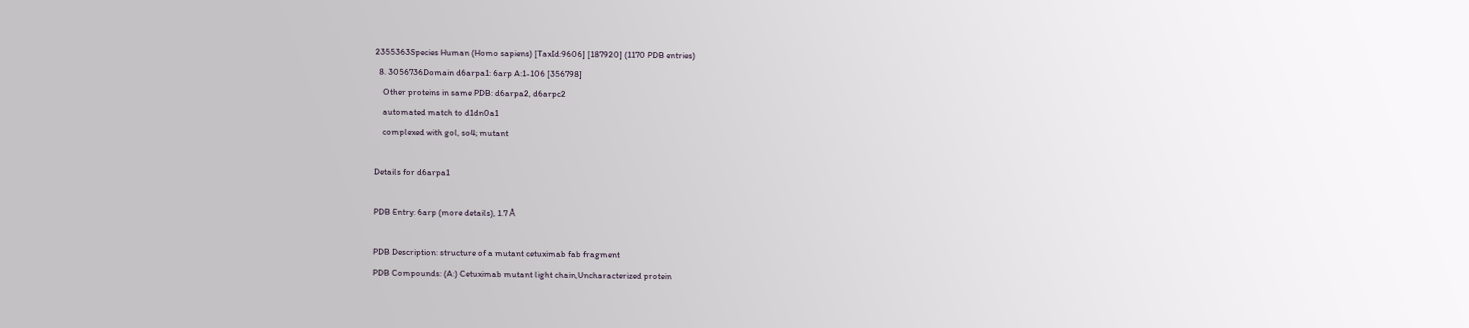2355363Species Human (Homo sapiens) [TaxId:9606] [187920] (1170 PDB entries)
  8. 3056736Domain d6arpa1: 6arp A:1-106 [356798]
    Other proteins in same PDB: d6arpa2, d6arpc2
    automated match to d1dn0a1
    complexed with gol, so4; mutant

Details for d6arpa1

PDB Entry: 6arp (more details), 1.7 Å

PDB Description: structure of a mutant cetuximab fab fragment
PDB Compounds: (A:) Cetuximab mutant light chain,Uncharacterized protein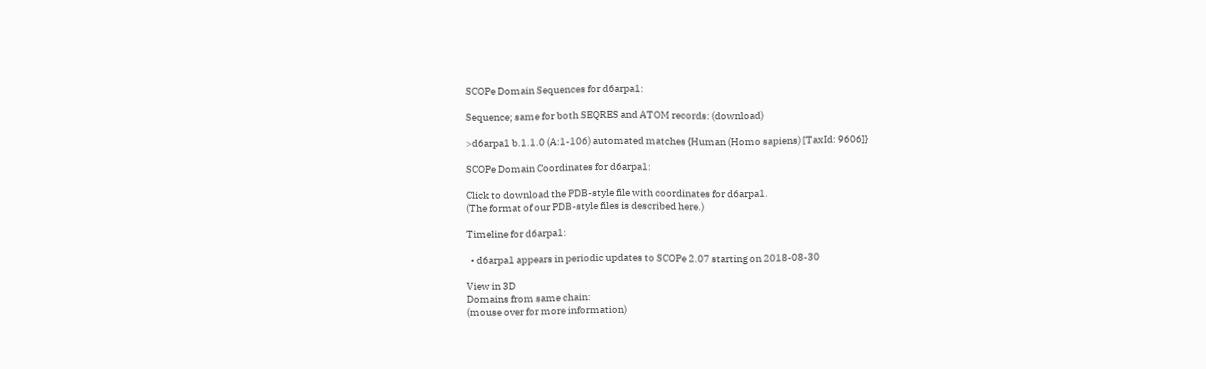SCOPe Domain Sequences for d6arpa1:

Sequence; same for both SEQRES and ATOM records: (download)

>d6arpa1 b.1.1.0 (A:1-106) automated matches {Human (Homo sapiens) [TaxId: 9606]}

SCOPe Domain Coordinates for d6arpa1:

Click to download the PDB-style file with coordinates for d6arpa1.
(The format of our PDB-style files is described here.)

Timeline for d6arpa1:

  • d6arpa1 appears in periodic updates to SCOPe 2.07 starting on 2018-08-30

View in 3D
Domains from same chain:
(mouse over for more information)